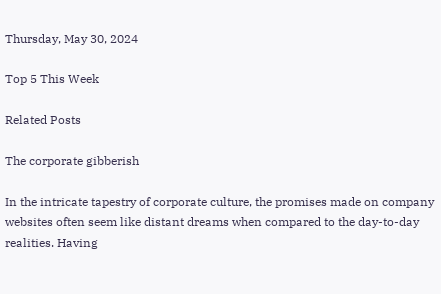Thursday, May 30, 2024

Top 5 This Week

Related Posts

The corporate gibberish

In the intricate tapestry of corporate culture, the promises made on company websites often seem like distant dreams when compared to the day-to-day realities. Having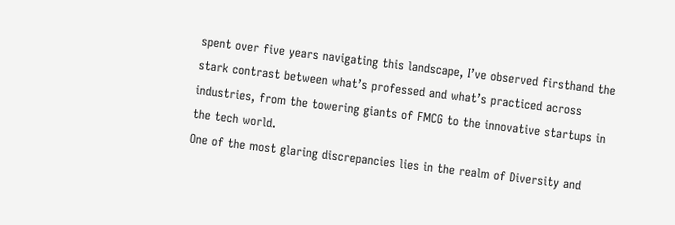spent over five years navigating this landscape, I’ve observed firsthand the stark contrast between what’s professed and what’s practiced across industries, from the towering giants of FMCG to the innovative startups in the tech world.
One of the most glaring discrepancies lies in the realm of Diversity and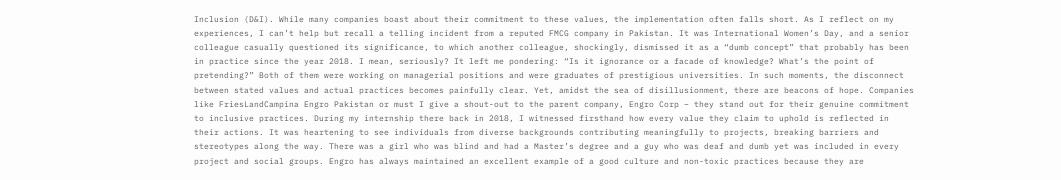Inclusion (D&I). While many companies boast about their commitment to these values, the implementation often falls short. As I reflect on my experiences, I can’t help but recall a telling incident from a reputed FMCG company in Pakistan. It was International Women’s Day, and a senior colleague casually questioned its significance, to which another colleague, shockingly, dismissed it as a “dumb concept” that probably has been in practice since the year 2018. I mean, seriously? It left me pondering: “Is it ignorance or a facade of knowledge? What’s the point of pretending?” Both of them were working on managerial positions and were graduates of prestigious universities. In such moments, the disconnect between stated values and actual practices becomes painfully clear. Yet, amidst the sea of disillusionment, there are beacons of hope. Companies like FriesLandCampina Engro Pakistan or must I give a shout-out to the parent company, Engro Corp – they stand out for their genuine commitment to inclusive practices. During my internship there back in 2018, I witnessed firsthand how every value they claim to uphold is reflected in their actions. It was heartening to see individuals from diverse backgrounds contributing meaningfully to projects, breaking barriers and stereotypes along the way. There was a girl who was blind and had a Master’s degree and a guy who was deaf and dumb yet was included in every project and social groups. Engro has always maintained an excellent example of a good culture and non-toxic practices because they are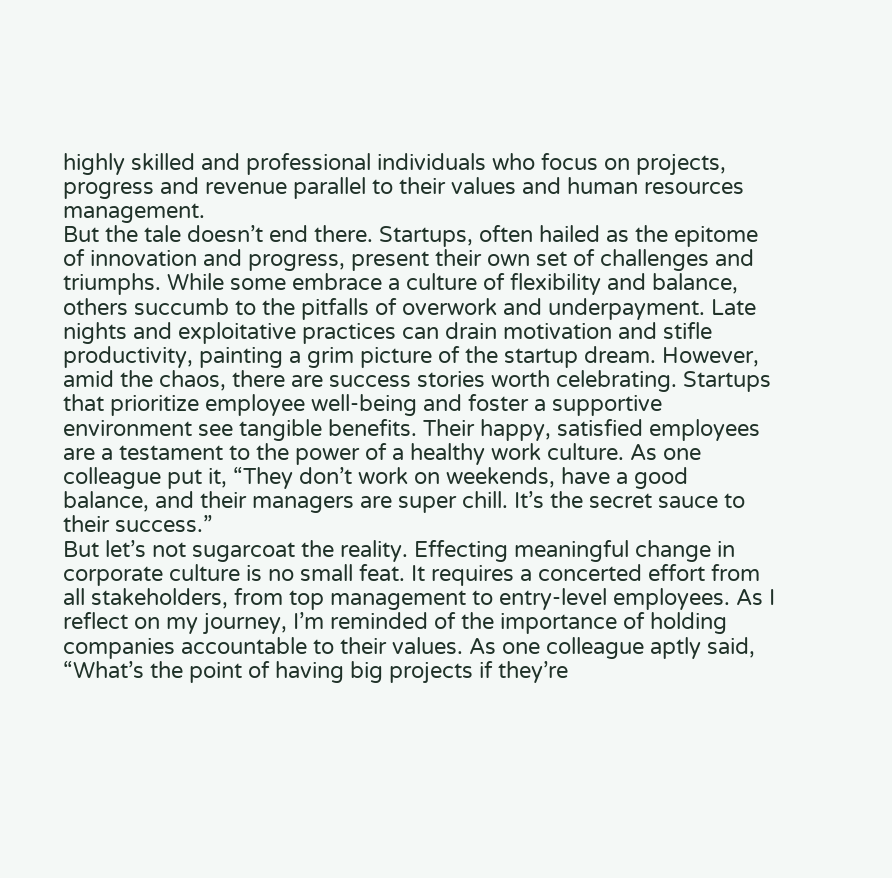highly skilled and professional individuals who focus on projects, progress and revenue parallel to their values and human resources management.
But the tale doesn’t end there. Startups, often hailed as the epitome of innovation and progress, present their own set of challenges and triumphs. While some embrace a culture of flexibility and balance, others succumb to the pitfalls of overwork and underpayment. Late nights and exploitative practices can drain motivation and stifle productivity, painting a grim picture of the startup dream. However, amid the chaos, there are success stories worth celebrating. Startups that prioritize employee well-being and foster a supportive environment see tangible benefits. Their happy, satisfied employees are a testament to the power of a healthy work culture. As one colleague put it, “They don’t work on weekends, have a good balance, and their managers are super chill. It’s the secret sauce to their success.”
But let’s not sugarcoat the reality. Effecting meaningful change in corporate culture is no small feat. It requires a concerted effort from all stakeholders, from top management to entry-level employees. As I reflect on my journey, I’m reminded of the importance of holding companies accountable to their values. As one colleague aptly said, “What’s the point of having big projects if they’re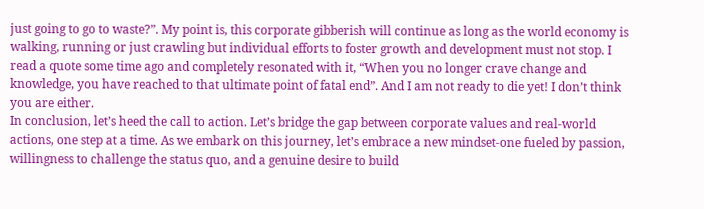just going to go to waste?”. My point is, this corporate gibberish will continue as long as the world economy is walking, running or just crawling but individual efforts to foster growth and development must not stop. I read a quote some time ago and completely resonated with it, “When you no longer crave change and knowledge, you have reached to that ultimate point of fatal end”. And I am not ready to die yet! I don’t think you are either.
In conclusion, let’s heed the call to action. Let’s bridge the gap between corporate values and real-world actions, one step at a time. As we embark on this journey, let’s embrace a new mindset-one fueled by passion, willingness to challenge the status quo, and a genuine desire to build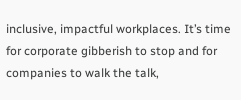inclusive, impactful workplaces. It’s time for corporate gibberish to stop and for companies to walk the talk,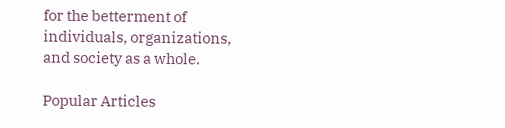for the betterment of individuals, organizations, and society as a whole.

Popular Articles